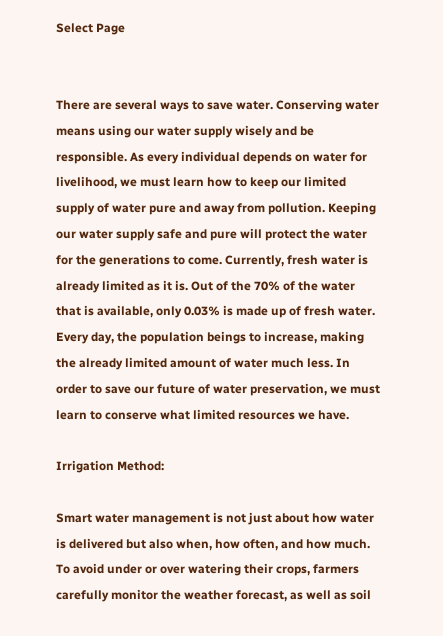Select Page


There are several ways to save water. Conserving water means using our water supply wisely and be responsible. As every individual depends on water for livelihood, we must learn how to keep our limited supply of water pure and away from pollution. Keeping our water supply safe and pure will protect the water for the generations to come. Currently, fresh water is already limited as it is. Out of the 70% of the water that is available, only 0.03% is made up of fresh water. Every day, the population beings to increase, making the already limited amount of water much less. In order to save our future of water preservation, we must learn to conserve what limited resources we have.

Irrigation Method:

Smart water management is not just about how water is delivered but also when, how often, and how much. To avoid under or over watering their crops, farmers carefully monitor the weather forecast, as well as soil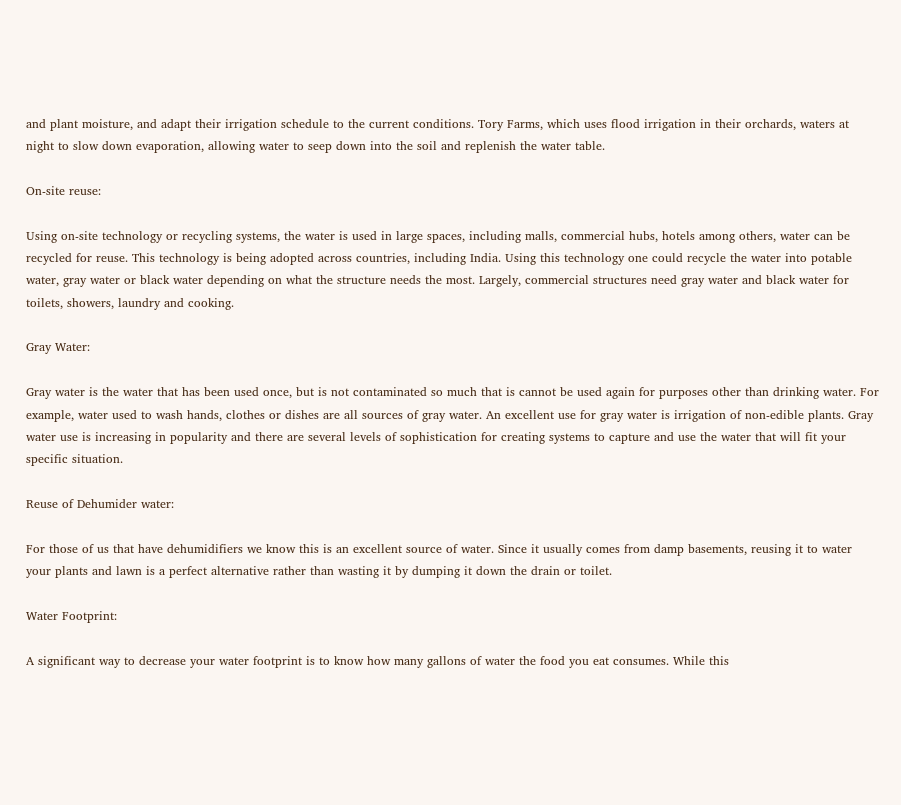and plant moisture, and adapt their irrigation schedule to the current conditions. Tory Farms, which uses flood irrigation in their orchards, waters at night to slow down evaporation, allowing water to seep down into the soil and replenish the water table.

On-site reuse:

Using on-site technology or recycling systems, the water is used in large spaces, including malls, commercial hubs, hotels among others, water can be recycled for reuse. This technology is being adopted across countries, including India. Using this technology one could recycle the water into potable water, gray water or black water depending on what the structure needs the most. Largely, commercial structures need gray water and black water for toilets, showers, laundry and cooking.

Gray Water:

Gray water is the water that has been used once, but is not contaminated so much that is cannot be used again for purposes other than drinking water. For example, water used to wash hands, clothes or dishes are all sources of gray water. An excellent use for gray water is irrigation of non-edible plants. Gray water use is increasing in popularity and there are several levels of sophistication for creating systems to capture and use the water that will fit your specific situation.

Reuse of Dehumider water:

For those of us that have dehumidifiers we know this is an excellent source of water. Since it usually comes from damp basements, reusing it to water your plants and lawn is a perfect alternative rather than wasting it by dumping it down the drain or toilet.

Water Footprint:

A significant way to decrease your water footprint is to know how many gallons of water the food you eat consumes. While this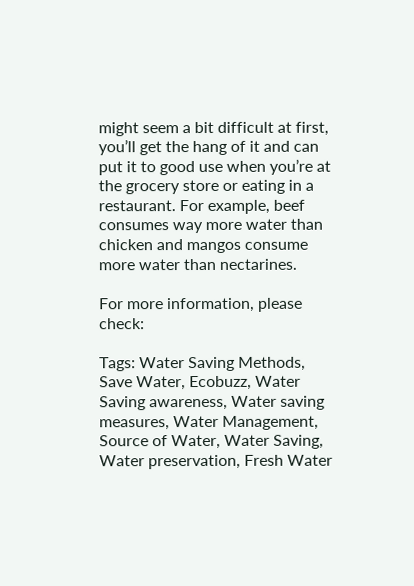might seem a bit difficult at first, you’ll get the hang of it and can put it to good use when you’re at the grocery store or eating in a restaurant. For example, beef consumes way more water than chicken and mangos consume more water than nectarines.

For more information, please check:

Tags: Water Saving Methods, Save Water, Ecobuzz, Water Saving awareness, Water saving measures, Water Management, Source of Water, Water Saving, Water preservation, Fresh Water